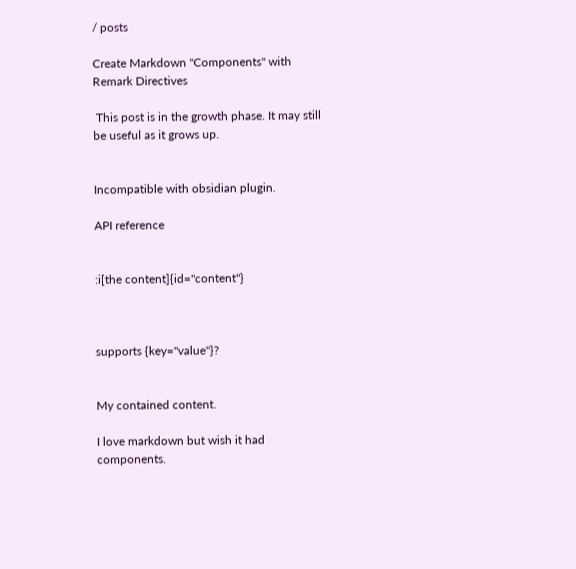/ posts

Create Markdown "Components" with Remark Directives

 This post is in the growth phase. It may still be useful as it grows up.


Incompatible with obsidian plugin.

API reference


:i[the content]{id="content"}



supports {key="value"}?


My contained content.

I love markdown but wish it had components.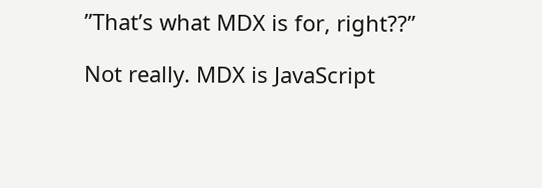”That’s what MDX is for, right??”

Not really. MDX is JavaScript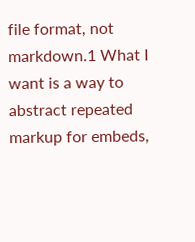file format, not markdown.1 What I want is a way to abstract repeated markup for embeds,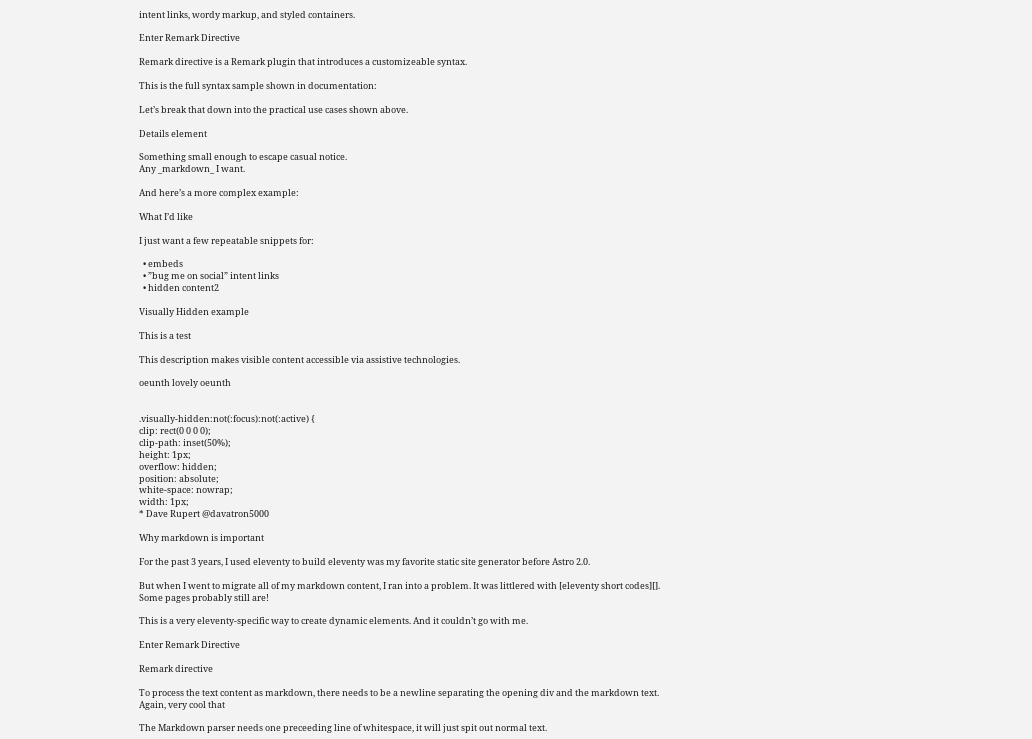intent links, wordy markup, and styled containers.

Enter Remark Directive

Remark directive is a Remark plugin that introduces a customizeable syntax.

This is the full syntax sample shown in documentation:

Let’s break that down into the practical use cases shown above.

Details element

Something small enough to escape casual notice.
Any _markdown_ I want.

And here’s a more complex example:

What I’d like

I just want a few repeatable snippets for:

  • embeds
  • ”bug me on social” intent links
  • hidden content2

Visually Hidden example

This is a test

This description makes visible content accessible via assistive technologies.

oeunth lovely oeunth


.visually-hidden:not(:focus):not(:active) {
clip: rect(0 0 0 0);
clip-path: inset(50%);
height: 1px;
overflow: hidden;
position: absolute;
white-space: nowrap;
width: 1px;
* Dave Rupert @davatron5000

Why markdown is important

For the past 3 years, I used eleventy to build eleventy was my favorite static site generator before Astro 2.0.

But when I went to migrate all of my markdown content, I ran into a problem. It was littlered with [eleventy short codes][]. Some pages probably still are!

This is a very eleventy-specific way to create dynamic elements. And it couldn’t go with me.

Enter Remark Directive

Remark directive

To process the text content as markdown, there needs to be a newline separating the opening div and the markdown text. Again, very cool that

The Markdown parser needs one preceeding line of whitespace, it will just spit out normal text.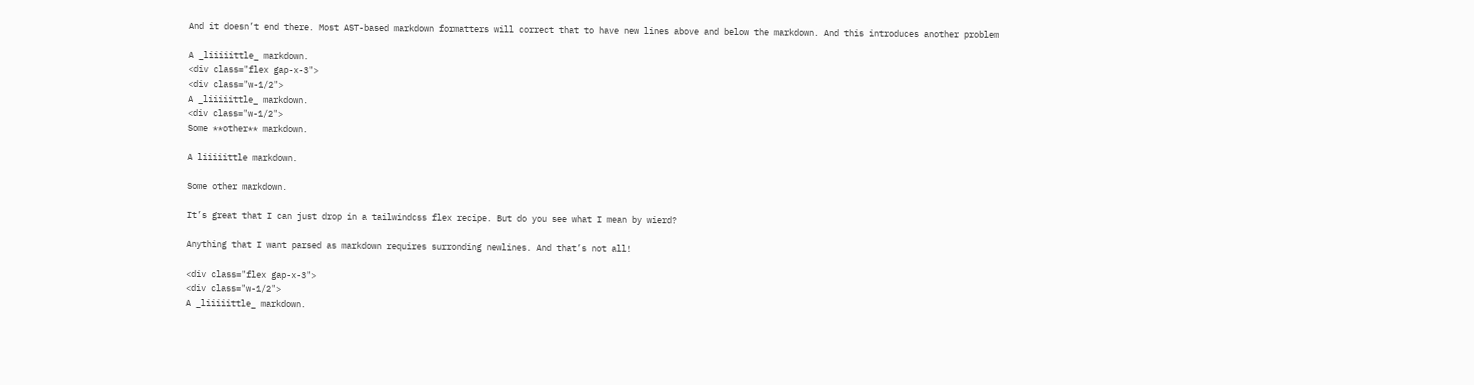And it doesn’t end there. Most AST-based markdown formatters will correct that to have new lines above and below the markdown. And this introduces another problem

A _liiiiittle_ markdown.
<div class="flex gap-x-3">
<div class="w-1/2">
A _liiiiittle_ markdown.
<div class="w-1/2">
Some **other** markdown.

A liiiiittle markdown.

Some other markdown.

It’s great that I can just drop in a tailwindcss flex recipe. But do you see what I mean by wierd?

Anything that I want parsed as markdown requires surronding newlines. And that’s not all!

<div class="flex gap-x-3">
<div class="w-1/2">
A _liiiiittle_ markdown.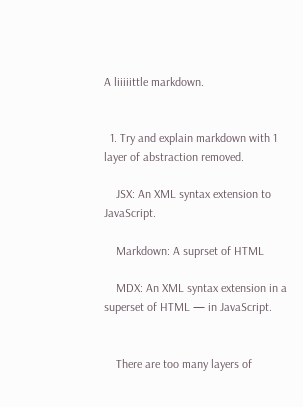A liiiiittle markdown.


  1. Try and explain markdown with 1 layer of abstraction removed.

    JSX: An XML syntax extension to JavaScript.

    Markdown: A suprset of HTML

    MDX: An XML syntax extension in a superset of HTML — in JavaScript.


    There are too many layers of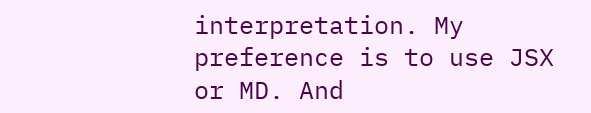interpretation. My preference is to use JSX or MD. And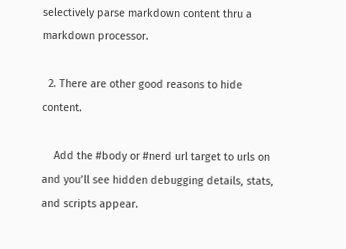selectively parse markdown content thru a markdown processor.

  2. There are other good reasons to hide content.

    Add the #body or #nerd url target to urls on and you’ll see hidden debugging details, stats, and scripts appear.